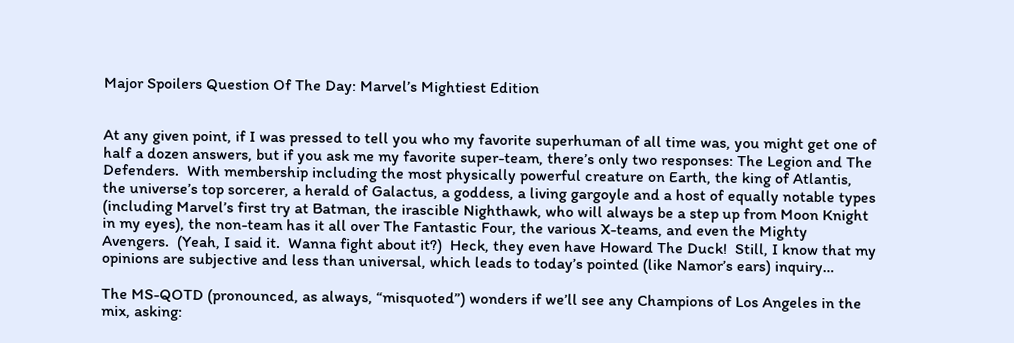Major Spoilers Question Of The Day: Marvel’s Mightiest Edition


At any given point, if I was pressed to tell you who my favorite superhuman of all time was, you might get one of half a dozen answers, but if you ask me my favorite super-team, there’s only two responses: The Legion and The Defenders.  With membership including the most physically powerful creature on Earth, the king of Atlantis, the universe’s top sorcerer, a herald of Galactus, a goddess, a living gargoyle and a host of equally notable types (including Marvel’s first try at Batman, the irascible Nighthawk, who will always be a step up from Moon Knight in my eyes), the non-team has it all over The Fantastic Four, the various X-teams, and even the Mighty Avengers.  (Yeah, I said it.  Wanna fight about it?)  Heck, they even have Howard The Duck!  Still, I know that my opinions are subjective and less than universal, which leads to today’s pointed (like Namor’s ears) inquiry…

The MS-QOTD (pronounced, as always, “misquoted”) wonders if we’ll see any Champions of Los Angeles in the mix, asking: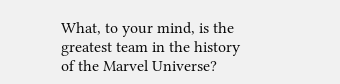What, to your mind, is the greatest team in the history of the Marvel Universe?